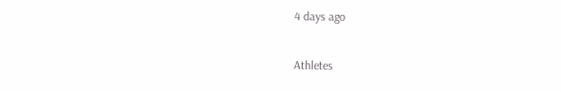4 days ago

Athletes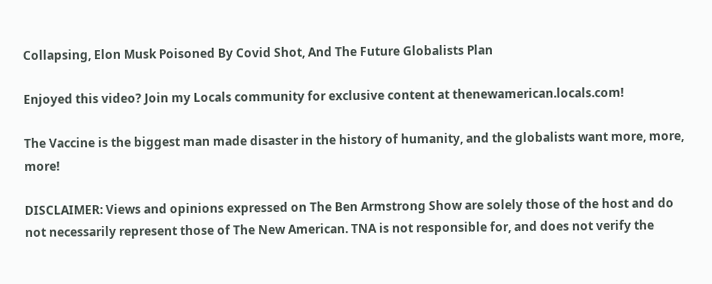Collapsing, Elon Musk Poisoned By Covid Shot, And The Future Globalists Plan

Enjoyed this video? Join my Locals community for exclusive content at thenewamerican.locals.com!

The Vaccine is the biggest man made disaster in the history of humanity, and the globalists want more, more, more!

DISCLAIMER: Views and opinions expressed on The Ben Armstrong Show are solely those of the host and do not necessarily represent those of The New American. TNA is not responsible for, and does not verify the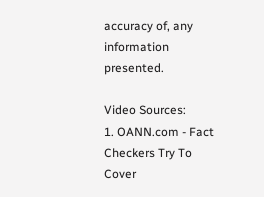accuracy of, any information presented.

Video Sources:
1. OANN.com - Fact Checkers Try To Cover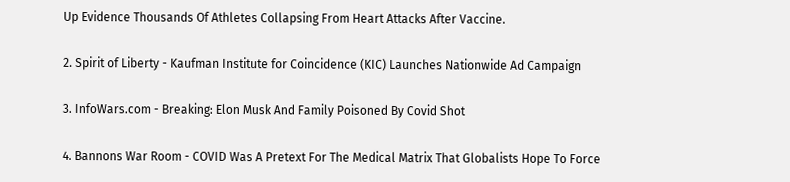Up Evidence Thousands Of Athletes Collapsing From Heart Attacks After Vaccine.

2. Spirit of Liberty - Kaufman Institute for Coincidence (KIC) Launches Nationwide Ad Campaign

3. InfoWars.com - Breaking: Elon Musk And Family Poisoned By Covid Shot

4. Bannons War Room - COVID Was A Pretext For The Medical Matrix That Globalists Hope To Force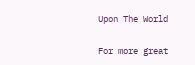Upon The World

For more great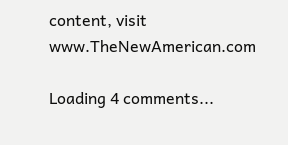content, visit www.TheNewAmerican.com

Loading 4 comments...